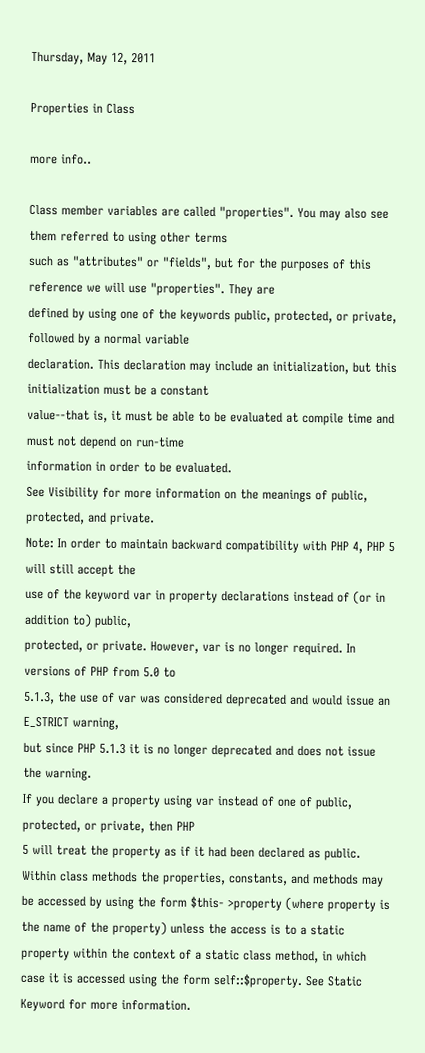Thursday, May 12, 2011

Properties in Class

more info..

Class member variables are called "properties". You may also see them referred to using other terms
such as "attributes" or "fields", but for the purposes of this reference we will use "properties". They are
defined by using one of the keywords public, protected, or private, followed by a normal variable
declaration. This declaration may include an initialization, but this initialization must be a constant
value--that is, it must be able to be evaluated at compile time and must not depend on run-time
information in order to be evaluated.
See Visibility for more information on the meanings of public, protected, and private.
Note: In order to maintain backward compatibility with PHP 4, PHP 5 will still accept the
use of the keyword var in property declarations instead of (or in addition to) public,
protected, or private. However, var is no longer required. In versions of PHP from 5.0 to
5.1.3, the use of var was considered deprecated and would issue an E_STRICT warning,
but since PHP 5.1.3 it is no longer deprecated and does not issue the warning.
If you declare a property using var instead of one of public, protected, or private, then PHP
5 will treat the property as if it had been declared as public.
Within class methods the properties, constants, and methods may be accessed by using the form $this- >property (where property is the name of the property) unless the access is to a static property within the context of a static class method, in which case it is accessed using the form self::$property. See Static Keyword for more information.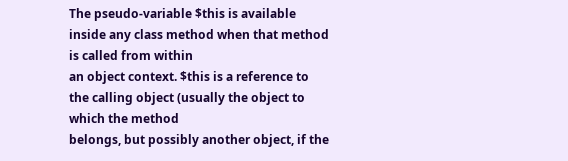The pseudo-variable $this is available inside any class method when that method is called from within
an object context. $this is a reference to the calling object (usually the object to which the method
belongs, but possibly another object, if the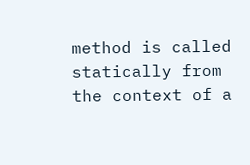method is called statically from the context of a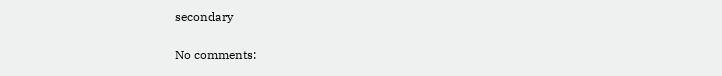secondary

No comments: